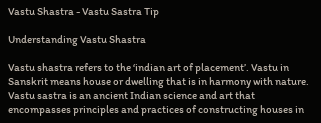Vastu Shastra - Vastu Sastra Tip

Understanding Vastu Shastra

Vastu shastra refers to the ‘indian art of placement’. Vastu in Sanskrit means house or dwelling that is in harmony with nature. Vastu sastra is an ancient Indian science and art that encompasses principles and practices of constructing houses in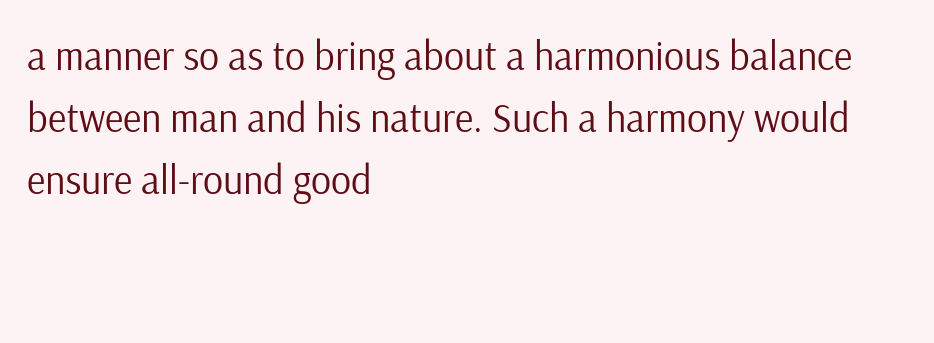a manner so as to bring about a harmonious balance between man and his nature. Such a harmony would ensure all-round good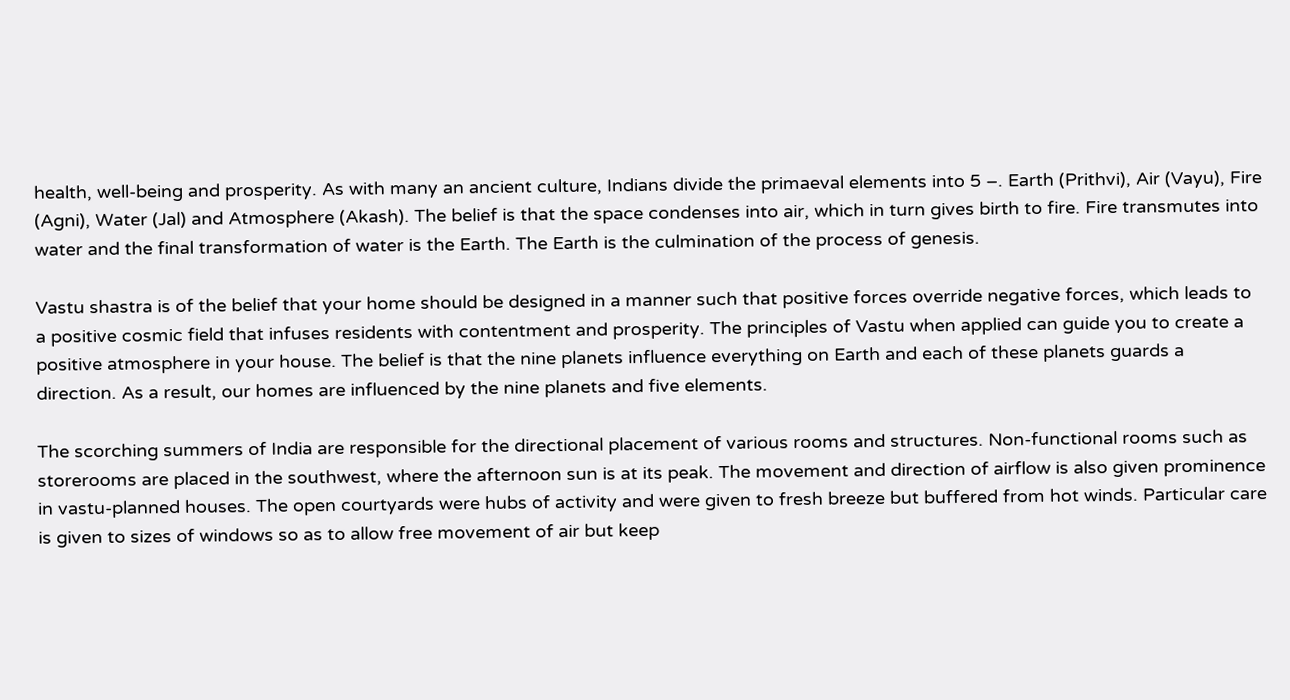health, well-being and prosperity. As with many an ancient culture, Indians divide the primaeval elements into 5 –. Earth (Prithvi), Air (Vayu), Fire (Agni), Water (Jal) and Atmosphere (Akash). The belief is that the space condenses into air, which in turn gives birth to fire. Fire transmutes into water and the final transformation of water is the Earth. The Earth is the culmination of the process of genesis.

Vastu shastra is of the belief that your home should be designed in a manner such that positive forces override negative forces, which leads to a positive cosmic field that infuses residents with contentment and prosperity. The principles of Vastu when applied can guide you to create a positive atmosphere in your house. The belief is that the nine planets influence everything on Earth and each of these planets guards a direction. As a result, our homes are influenced by the nine planets and five elements.

The scorching summers of India are responsible for the directional placement of various rooms and structures. Non-functional rooms such as storerooms are placed in the southwest, where the afternoon sun is at its peak. The movement and direction of airflow is also given prominence in vastu-planned houses. The open courtyards were hubs of activity and were given to fresh breeze but buffered from hot winds. Particular care is given to sizes of windows so as to allow free movement of air but keep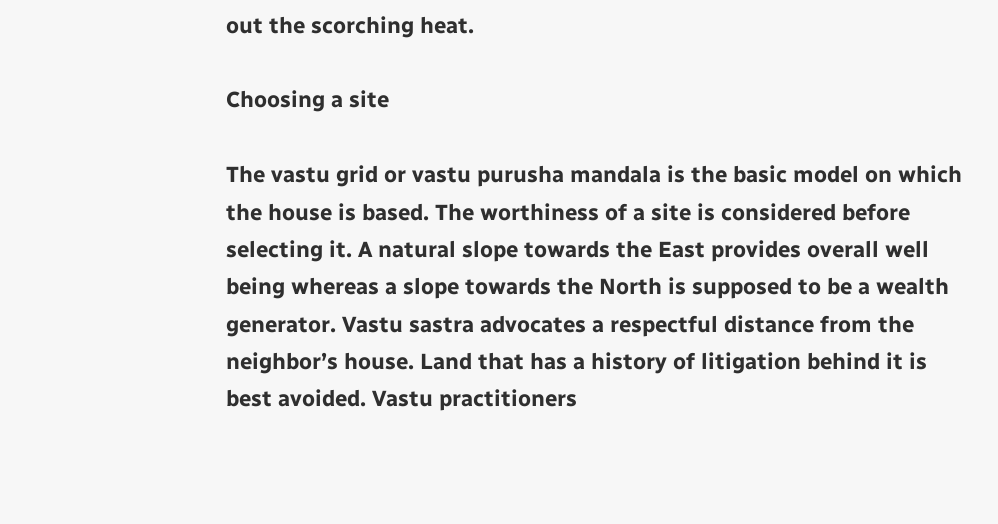out the scorching heat.

Choosing a site

The vastu grid or vastu purusha mandala is the basic model on which the house is based. The worthiness of a site is considered before selecting it. A natural slope towards the East provides overall well being whereas a slope towards the North is supposed to be a wealth generator. Vastu sastra advocates a respectful distance from the neighbor’s house. Land that has a history of litigation behind it is best avoided. Vastu practitioners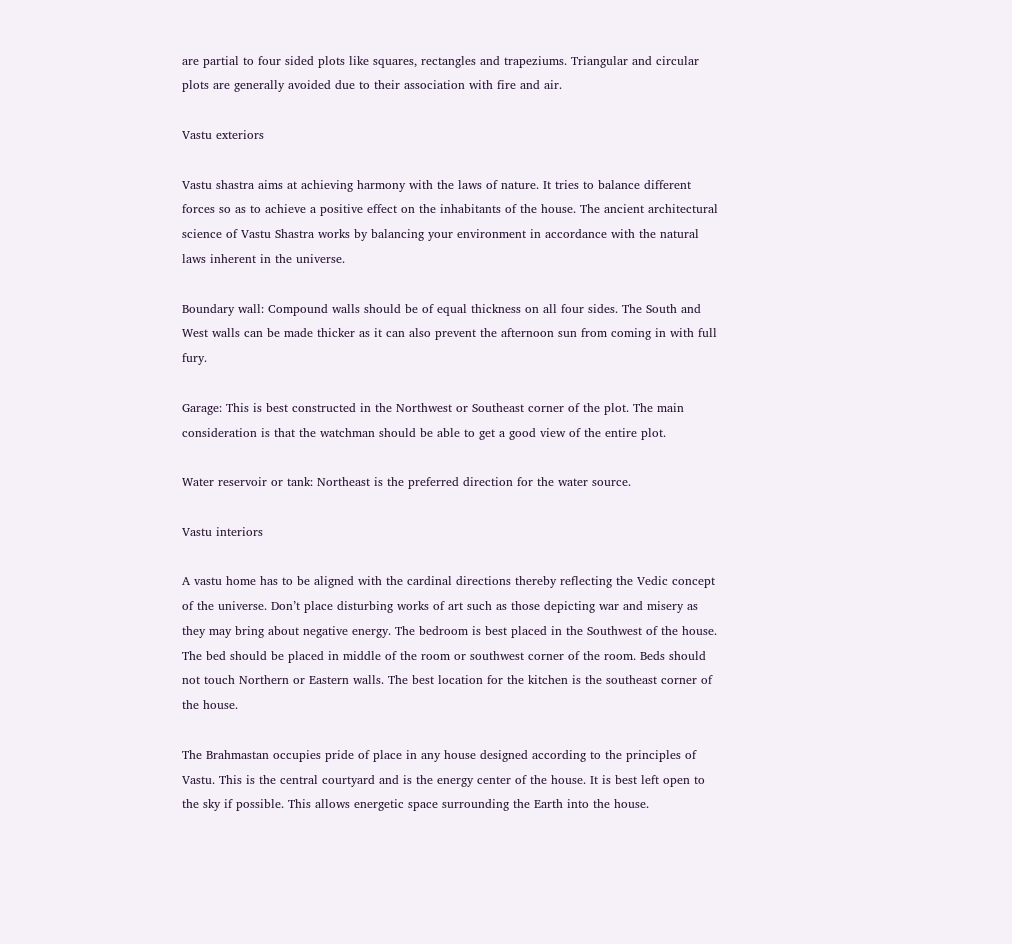are partial to four sided plots like squares, rectangles and trapeziums. Triangular and circular plots are generally avoided due to their association with fire and air.

Vastu exteriors

Vastu shastra aims at achieving harmony with the laws of nature. It tries to balance different forces so as to achieve a positive effect on the inhabitants of the house. The ancient architectural science of Vastu Shastra works by balancing your environment in accordance with the natural laws inherent in the universe.

Boundary wall: Compound walls should be of equal thickness on all four sides. The South and West walls can be made thicker as it can also prevent the afternoon sun from coming in with full fury.

Garage: This is best constructed in the Northwest or Southeast corner of the plot. The main consideration is that the watchman should be able to get a good view of the entire plot.

Water reservoir or tank: Northeast is the preferred direction for the water source.

Vastu interiors

A vastu home has to be aligned with the cardinal directions thereby reflecting the Vedic concept of the universe. Don’t place disturbing works of art such as those depicting war and misery as they may bring about negative energy. The bedroom is best placed in the Southwest of the house. The bed should be placed in middle of the room or southwest corner of the room. Beds should not touch Northern or Eastern walls. The best location for the kitchen is the southeast corner of the house.

The Brahmastan occupies pride of place in any house designed according to the principles of Vastu. This is the central courtyard and is the energy center of the house. It is best left open to the sky if possible. This allows energetic space surrounding the Earth into the house.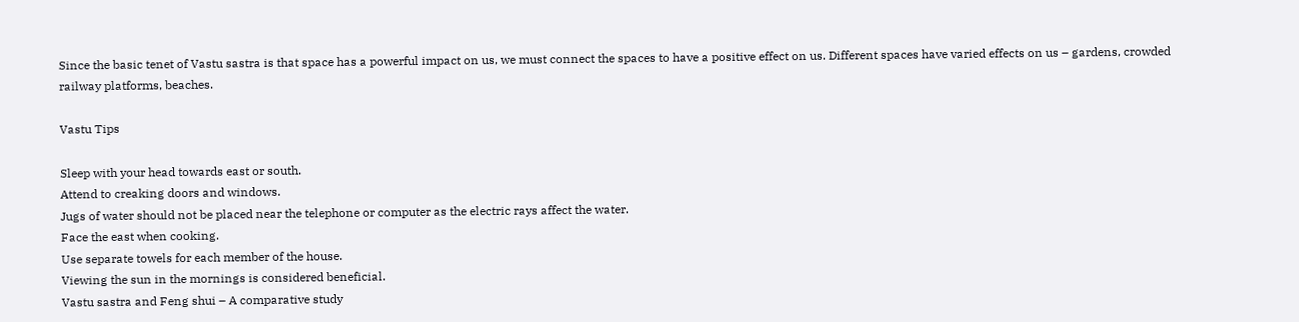Since the basic tenet of Vastu sastra is that space has a powerful impact on us, we must connect the spaces to have a positive effect on us. Different spaces have varied effects on us – gardens, crowded railway platforms, beaches.

Vastu Tips

Sleep with your head towards east or south.
Attend to creaking doors and windows.
Jugs of water should not be placed near the telephone or computer as the electric rays affect the water.
Face the east when cooking.
Use separate towels for each member of the house.
Viewing the sun in the mornings is considered beneficial.
Vastu sastra and Feng shui – A comparative study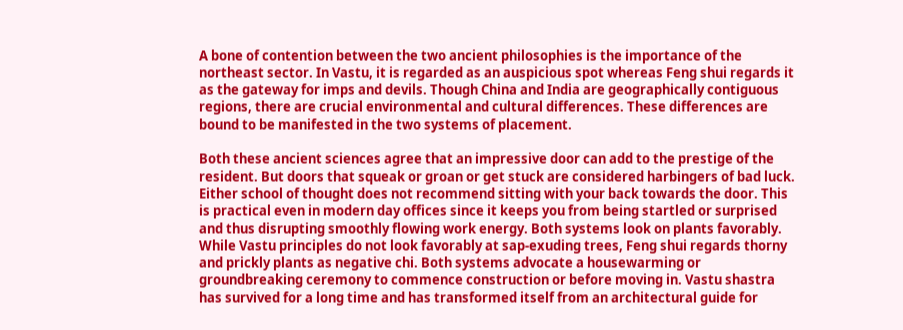A bone of contention between the two ancient philosophies is the importance of the northeast sector. In Vastu, it is regarded as an auspicious spot whereas Feng shui regards it as the gateway for imps and devils. Though China and India are geographically contiguous regions, there are crucial environmental and cultural differences. These differences are bound to be manifested in the two systems of placement.

Both these ancient sciences agree that an impressive door can add to the prestige of the resident. But doors that squeak or groan or get stuck are considered harbingers of bad luck. Either school of thought does not recommend sitting with your back towards the door. This is practical even in modern day offices since it keeps you from being startled or surprised and thus disrupting smoothly flowing work energy. Both systems look on plants favorably. While Vastu principles do not look favorably at sap-exuding trees, Feng shui regards thorny and prickly plants as negative chi. Both systems advocate a housewarming or groundbreaking ceremony to commence construction or before moving in. Vastu shastra has survived for a long time and has transformed itself from an architectural guide for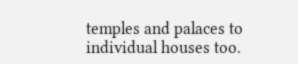temples and palaces to individual houses too.